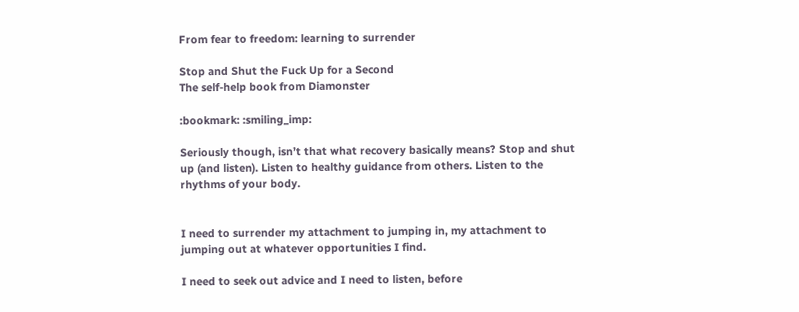From fear to freedom: learning to surrender

Stop and Shut the Fuck Up for a Second
The self-help book from Diamonster

:bookmark: :smiling_imp:

Seriously though, isn’t that what recovery basically means? Stop and shut up (and listen). Listen to healthy guidance from others. Listen to the rhythms of your body.


I need to surrender my attachment to jumping in, my attachment to jumping out at whatever opportunities I find.

I need to seek out advice and I need to listen, before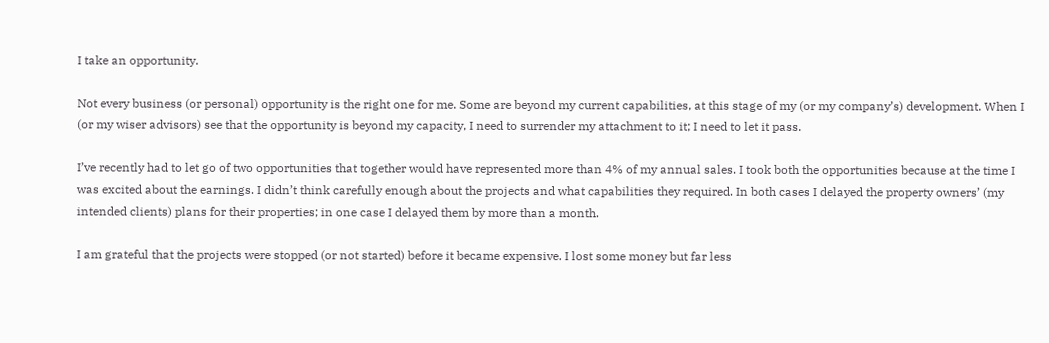I take an opportunity.

Not every business (or personal) opportunity is the right one for me. Some are beyond my current capabilities, at this stage of my (or my company’s) development. When I (or my wiser advisors) see that the opportunity is beyond my capacity, I need to surrender my attachment to it; I need to let it pass.

I’ve recently had to let go of two opportunities that together would have represented more than 4% of my annual sales. I took both the opportunities because at the time I was excited about the earnings. I didn’t think carefully enough about the projects and what capabilities they required. In both cases I delayed the property owners’ (my intended clients) plans for their properties; in one case I delayed them by more than a month.

I am grateful that the projects were stopped (or not started) before it became expensive. I lost some money but far less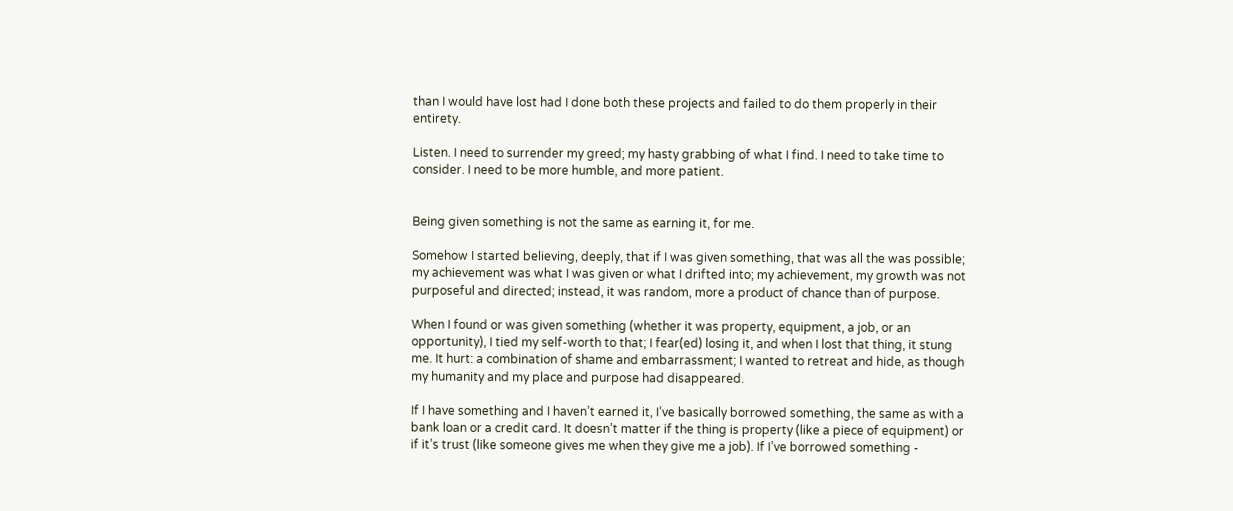than I would have lost had I done both these projects and failed to do them properly in their entirety.

Listen. I need to surrender my greed; my hasty grabbing of what I find. I need to take time to consider. I need to be more humble, and more patient.


Being given something is not the same as earning it, for me.

Somehow I started believing, deeply, that if I was given something, that was all the was possible; my achievement was what I was given or what I drifted into; my achievement, my growth was not purposeful and directed; instead, it was random, more a product of chance than of purpose.

When I found or was given something (whether it was property, equipment, a job, or an opportunity), I tied my self-worth to that; I fear(ed) losing it, and when I lost that thing, it stung me. It hurt: a combination of shame and embarrassment; I wanted to retreat and hide, as though my humanity and my place and purpose had disappeared.

If I have something and I haven’t earned it, I’ve basically borrowed something, the same as with a bank loan or a credit card. It doesn’t matter if the thing is property (like a piece of equipment) or if it’s trust (like someone gives me when they give me a job). If I’ve borrowed something -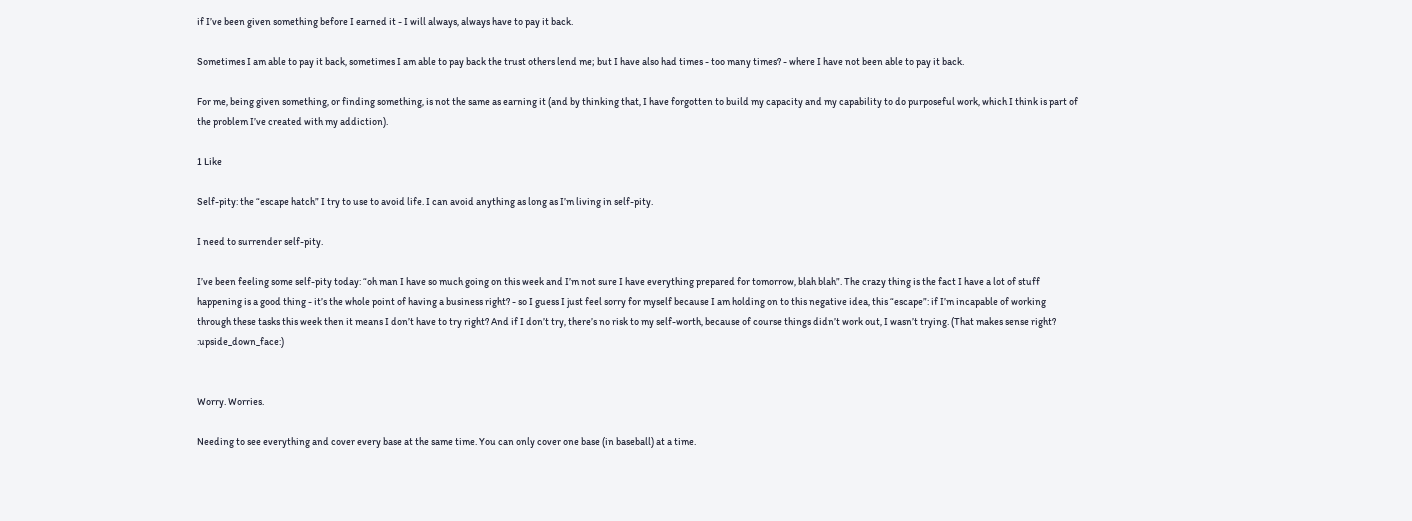if I’ve been given something before I earned it - I will always, always have to pay it back.

Sometimes I am able to pay it back, sometimes I am able to pay back the trust others lend me; but I have also had times - too many times? - where I have not been able to pay it back.

For me, being given something, or finding something, is not the same as earning it (and by thinking that, I have forgotten to build my capacity and my capability to do purposeful work, which I think is part of the problem I’ve created with my addiction).

1 Like

Self-pity: the “escape hatch” I try to use to avoid life. I can avoid anything as long as I’m living in self-pity.

I need to surrender self-pity.

I’ve been feeling some self-pity today: “oh man I have so much going on this week and I’m not sure I have everything prepared for tomorrow, blah blah”. The crazy thing is the fact I have a lot of stuff happening is a good thing - it’s the whole point of having a business right? - so I guess I just feel sorry for myself because I am holding on to this negative idea, this “escape”: if I’m incapable of working through these tasks this week then it means I don’t have to try right? And if I don’t try, there’s no risk to my self-worth, because of course things didn’t work out, I wasn’t trying. (That makes sense right? :upside_down_face:)


Worry. Worries.

Needing to see everything and cover every base at the same time. You can only cover one base (in baseball) at a time.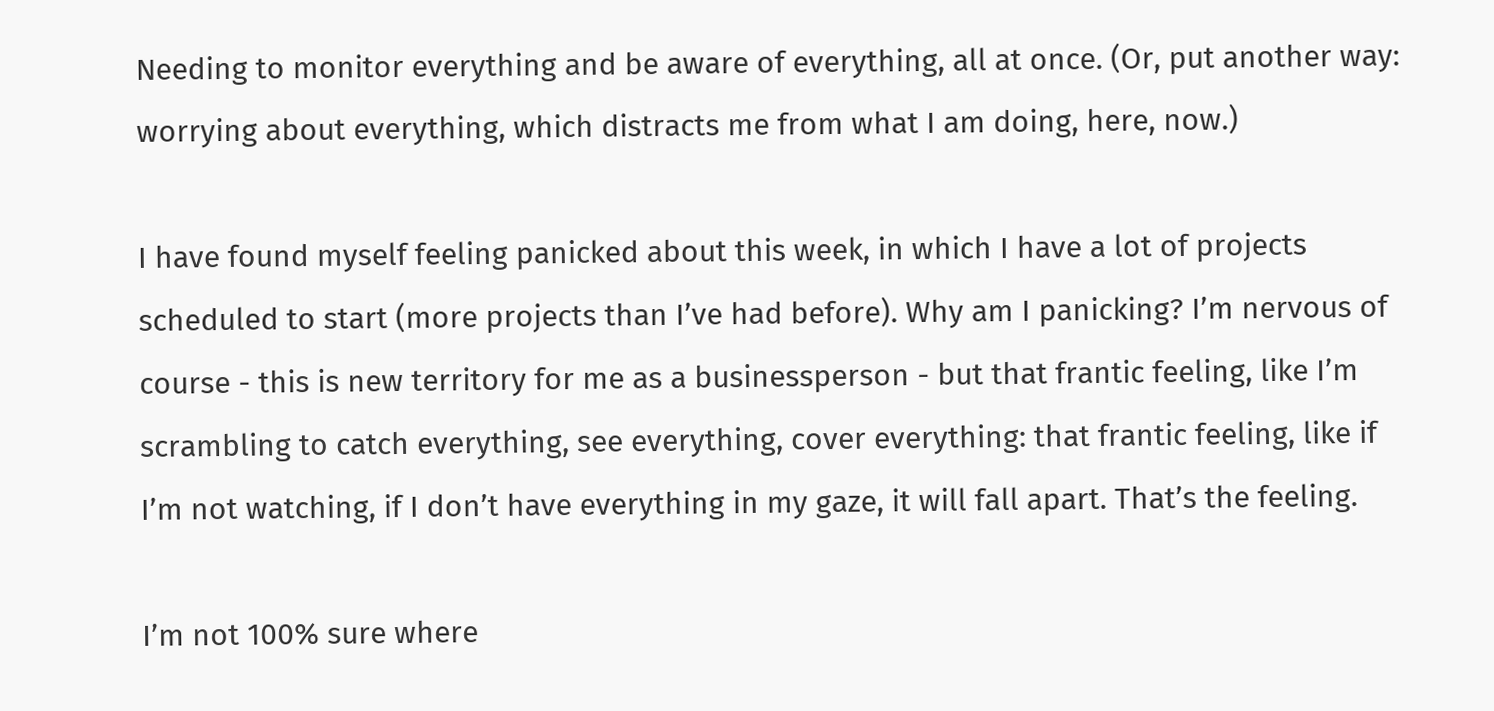Needing to monitor everything and be aware of everything, all at once. (Or, put another way: worrying about everything, which distracts me from what I am doing, here, now.)

I have found myself feeling panicked about this week, in which I have a lot of projects scheduled to start (more projects than I’ve had before). Why am I panicking? I’m nervous of course - this is new territory for me as a businessperson - but that frantic feeling, like I’m scrambling to catch everything, see everything, cover everything: that frantic feeling, like if I’m not watching, if I don’t have everything in my gaze, it will fall apart. That’s the feeling.

I’m not 100% sure where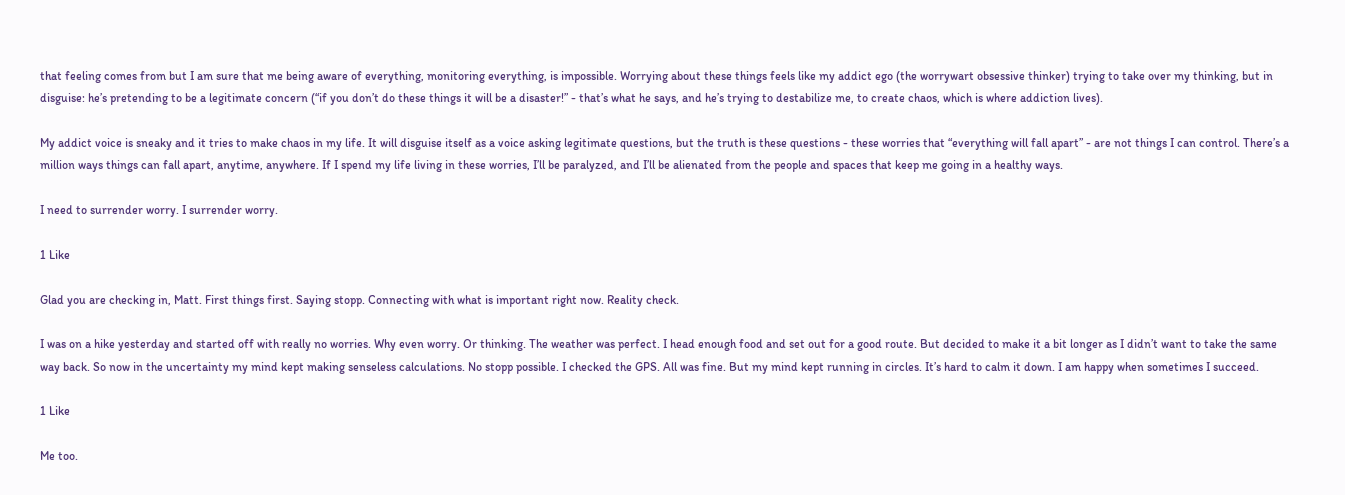that feeling comes from but I am sure that me being aware of everything, monitoring everything, is impossible. Worrying about these things feels like my addict ego (the worrywart obsessive thinker) trying to take over my thinking, but in disguise: he’s pretending to be a legitimate concern (“if you don’t do these things it will be a disaster!” - that’s what he says, and he’s trying to destabilize me, to create chaos, which is where addiction lives).

My addict voice is sneaky and it tries to make chaos in my life. It will disguise itself as a voice asking legitimate questions, but the truth is these questions - these worries that “everything will fall apart” - are not things I can control. There’s a million ways things can fall apart, anytime, anywhere. If I spend my life living in these worries, I’ll be paralyzed, and I’ll be alienated from the people and spaces that keep me going in a healthy ways.

I need to surrender worry. I surrender worry.

1 Like

Glad you are checking in, Matt. First things first. Saying stopp. Connecting with what is important right now. Reality check.

I was on a hike yesterday and started off with really no worries. Why even worry. Or thinking. The weather was perfect. I head enough food and set out for a good route. But decided to make it a bit longer as I didn’t want to take the same way back. So now in the uncertainty my mind kept making senseless calculations. No stopp possible. I checked the GPS. All was fine. But my mind kept running in circles. It’s hard to calm it down. I am happy when sometimes I succeed.

1 Like

Me too.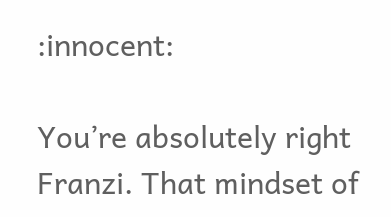:innocent:

You’re absolutely right Franzi. That mindset of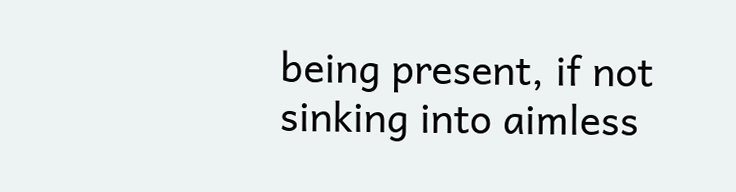being present, if not sinking into aimless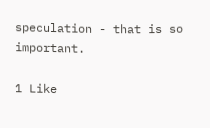speculation - that is so important.

1 Like